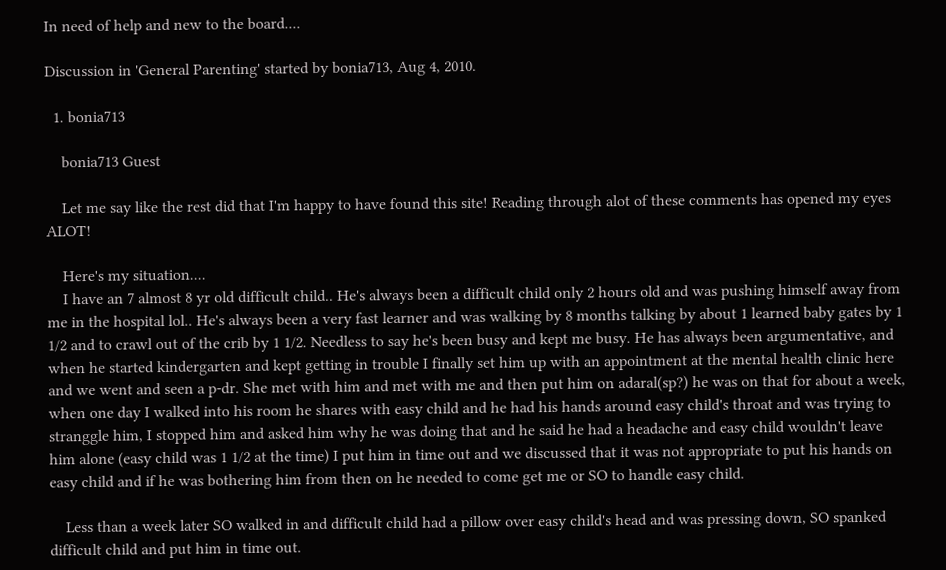In need of help and new to the board....

Discussion in 'General Parenting' started by bonia713, Aug 4, 2010.

  1. bonia713

    bonia713 Guest

    Let me say like the rest did that I'm happy to have found this site! Reading through alot of these comments has opened my eyes ALOT!

    Here's my situation....
    I have an 7 almost 8 yr old difficult child.. He's always been a difficult child only 2 hours old and was pushing himself away from me in the hospital lol.. He's always been a very fast learner and was walking by 8 months talking by about 1 learned baby gates by 1 1/2 and to crawl out of the crib by 1 1/2. Needless to say he's been busy and kept me busy. He has always been argumentative, and when he started kindergarten and kept getting in trouble I finally set him up with an appointment at the mental health clinic here and we went and seen a p-dr. She met with him and met with me and then put him on adaral(sp?) he was on that for about a week, when one day I walked into his room he shares with easy child and he had his hands around easy child's throat and was trying to stranggle him, I stopped him and asked him why he was doing that and he said he had a headache and easy child wouldn't leave him alone (easy child was 1 1/2 at the time) I put him in time out and we discussed that it was not appropriate to put his hands on easy child and if he was bothering him from then on he needed to come get me or SO to handle easy child.

    Less than a week later SO walked in and difficult child had a pillow over easy child's head and was pressing down, SO spanked difficult child and put him in time out.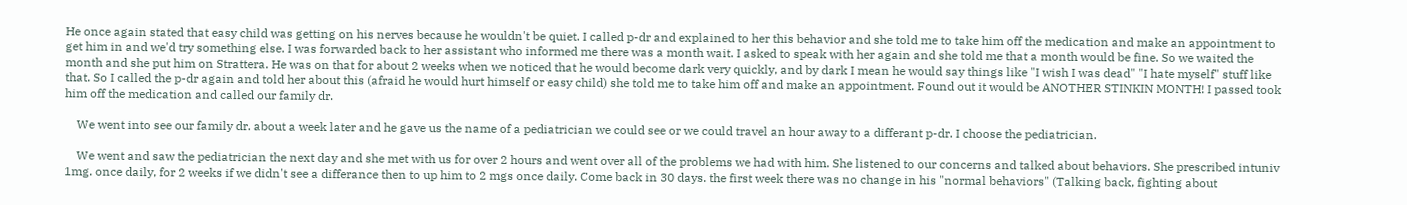He once again stated that easy child was getting on his nerves because he wouldn't be quiet. I called p-dr and explained to her this behavior and she told me to take him off the medication and make an appointment to get him in and we'd try something else. I was forwarded back to her assistant who informed me there was a month wait. I asked to speak with her again and she told me that a month would be fine. So we waited the month and she put him on Strattera. He was on that for about 2 weeks when we noticed that he would become dark very quickly, and by dark I mean he would say things like "I wish I was dead" "I hate myself" stuff like that. So I called the p-dr again and told her about this (afraid he would hurt himself or easy child) she told me to take him off and make an appointment. Found out it would be ANOTHER STINKIN MONTH! I passed took him off the medication and called our family dr.

    We went into see our family dr. about a week later and he gave us the name of a pediatrician we could see or we could travel an hour away to a differant p-dr. I choose the pediatrician.

    We went and saw the pediatrician the next day and she met with us for over 2 hours and went over all of the problems we had with him. She listened to our concerns and talked about behaviors. She prescribed intuniv 1mg. once daily, for 2 weeks if we didn't see a differance then to up him to 2 mgs once daily. Come back in 30 days. the first week there was no change in his "normal behaviors" (Talking back, fighting about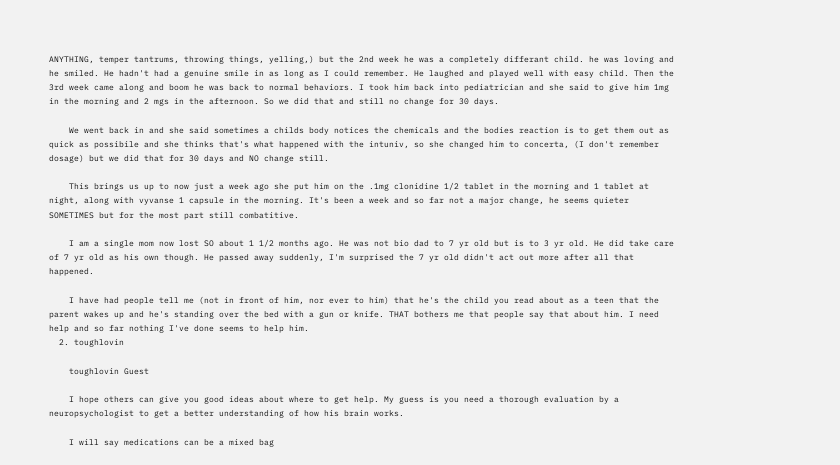ANYTHING, temper tantrums, throwing things, yelling,) but the 2nd week he was a completely differant child. he was loving and he smiled. He hadn't had a genuine smile in as long as I could remember. He laughed and played well with easy child. Then the 3rd week came along and boom he was back to normal behaviors. I took him back into pediatrician and she said to give him 1mg in the morning and 2 mgs in the afternoon. So we did that and still no change for 30 days.

    We went back in and she said sometimes a childs body notices the chemicals and the bodies reaction is to get them out as quick as possibile and she thinks that's what happened with the intuniv, so she changed him to concerta, (I don't remember dosage) but we did that for 30 days and NO change still.

    This brings us up to now just a week ago she put him on the .1mg clonidine 1/2 tablet in the morning and 1 tablet at night, along with vyvanse 1 capsule in the morning. It's been a week and so far not a major change, he seems quieter SOMETIMES but for the most part still combatitive.

    I am a single mom now lost SO about 1 1/2 months ago. He was not bio dad to 7 yr old but is to 3 yr old. He did take care of 7 yr old as his own though. He passed away suddenly, I'm surprised the 7 yr old didn't act out more after all that happened.

    I have had people tell me (not in front of him, nor ever to him) that he's the child you read about as a teen that the parent wakes up and he's standing over the bed with a gun or knife. THAT bothers me that people say that about him. I need help and so far nothing I've done seems to help him.
  2. toughlovin

    toughlovin Guest

    I hope others can give you good ideas about where to get help. My guess is you need a thorough evaluation by a neuropsychologist to get a better understanding of how his brain works.

    I will say medications can be a mixed bag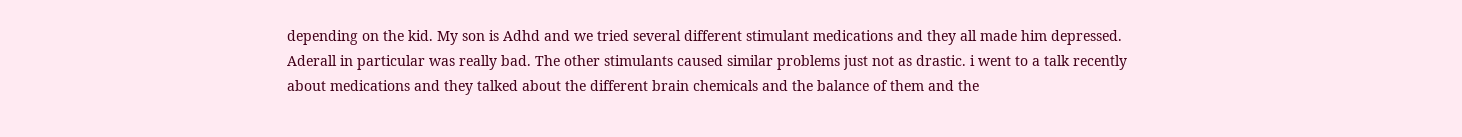depending on the kid. My son is Adhd and we tried several different stimulant medications and they all made him depressed. Aderall in particular was really bad. The other stimulants caused similar problems just not as drastic. i went to a talk recently about medications and they talked about the different brain chemicals and the balance of them and the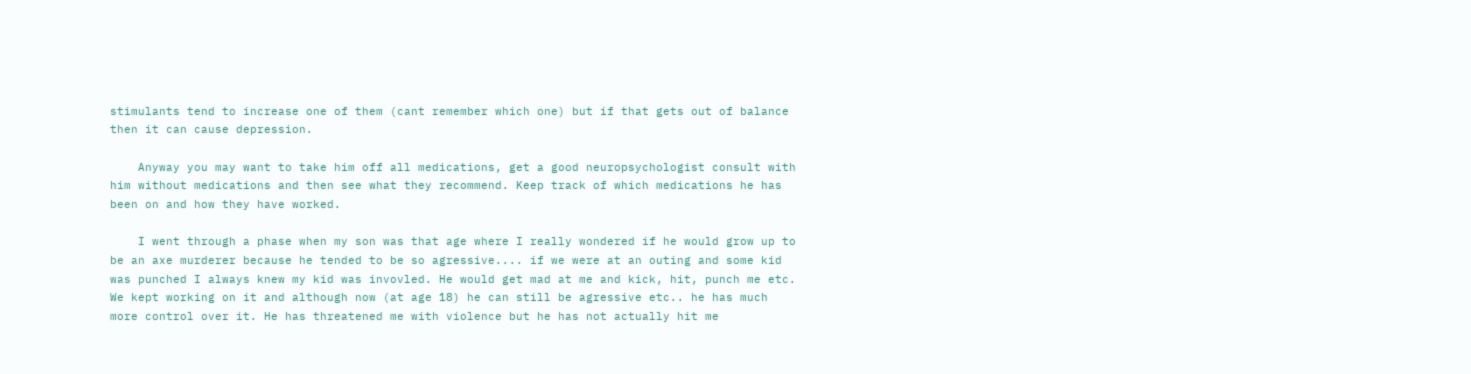stimulants tend to increase one of them (cant remember which one) but if that gets out of balance then it can cause depression.

    Anyway you may want to take him off all medications, get a good neuropsychologist consult with him without medications and then see what they recommend. Keep track of which medications he has been on and how they have worked.

    I went through a phase when my son was that age where I really wondered if he would grow up to be an axe murderer because he tended to be so agressive.... if we were at an outing and some kid was punched I always knew my kid was invovled. He would get mad at me and kick, hit, punch me etc. We kept working on it and although now (at age 18) he can still be agressive etc.. he has much more control over it. He has threatened me with violence but he has not actually hit me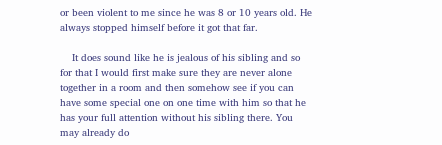or been violent to me since he was 8 or 10 years old. He always stopped himself before it got that far.

    It does sound like he is jealous of his sibling and so for that I would first make sure they are never alone together in a room and then somehow see if you can have some special one on one time with him so that he has your full attention without his sibling there. You may already do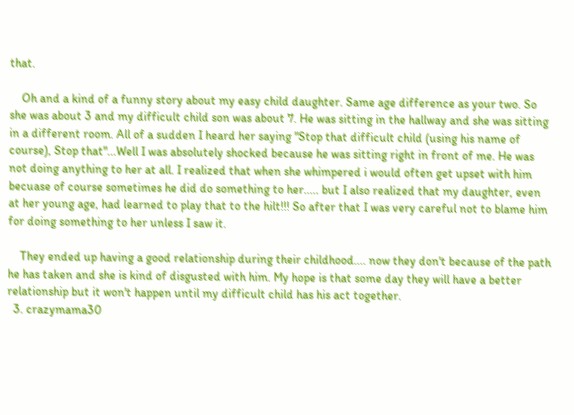that.

    Oh and a kind of a funny story about my easy child daughter. Same age difference as your two. So she was about 3 and my difficult child son was about 7. He was sitting in the hallway and she was sitting in a different room. All of a sudden I heard her saying "Stop that difficult child (using his name of course), Stop that"...Well I was absolutely shocked because he was sitting right in front of me. He was not doing anything to her at all. I realized that when she whimpered i would often get upset with him becuase of course sometimes he did do something to her..... but I also realized that my daughter, even at her young age, had learned to play that to the hilt!!! So after that I was very careful not to blame him for doing something to her unless I saw it.

    They ended up having a good relationship during their childhood.... now they don't because of the path he has taken and she is kind of disgusted with him. My hope is that some day they will have a better relationship but it won't happen until my difficult child has his act together.
  3. crazymama30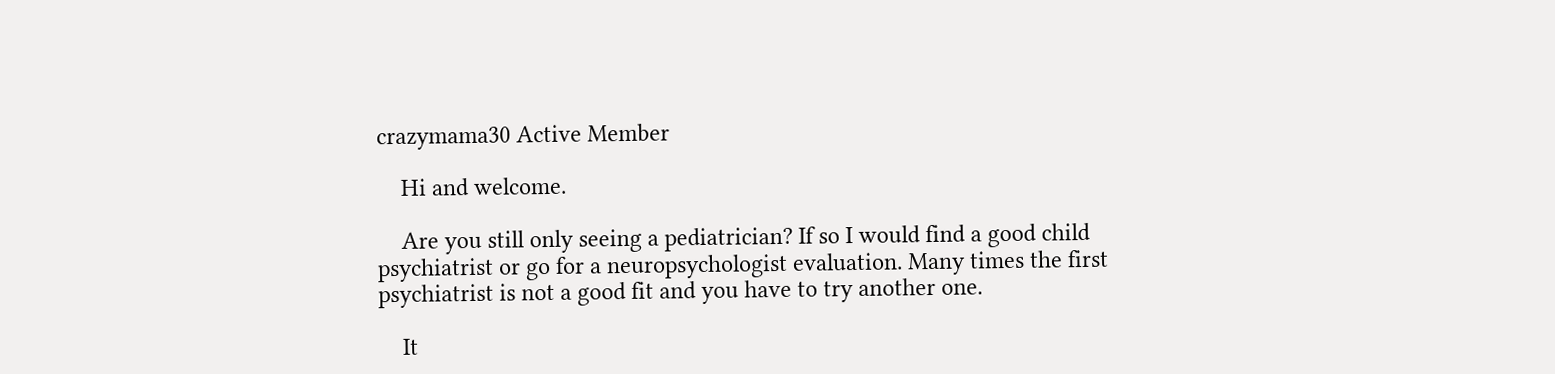crazymama30 Active Member

    Hi and welcome.

    Are you still only seeing a pediatrician? If so I would find a good child psychiatrist or go for a neuropsychologist evaluation. Many times the first psychiatrist is not a good fit and you have to try another one.

    It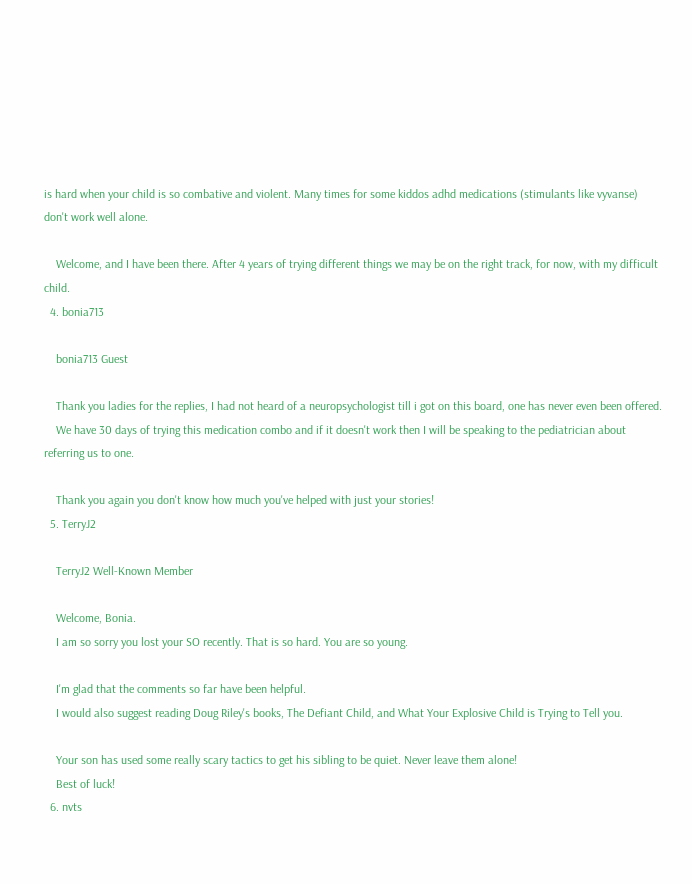is hard when your child is so combative and violent. Many times for some kiddos adhd medications (stimulants like vyvanse) don't work well alone.

    Welcome, and I have been there. After 4 years of trying different things we may be on the right track, for now, with my difficult child.
  4. bonia713

    bonia713 Guest

    Thank you ladies for the replies, I had not heard of a neuropsychologist till i got on this board, one has never even been offered.
    We have 30 days of trying this medication combo and if it doesn't work then I will be speaking to the pediatrician about referring us to one.

    Thank you again you don't know how much you've helped with just your stories!
  5. TerryJ2

    TerryJ2 Well-Known Member

    Welcome, Bonia.
    I am so sorry you lost your SO recently. That is so hard. You are so young.

    I'm glad that the comments so far have been helpful.
    I would also suggest reading Doug Riley's books, The Defiant Child, and What Your Explosive Child is Trying to Tell you.

    Your son has used some really scary tactics to get his sibling to be quiet. Never leave them alone!
    Best of luck!
  6. nvts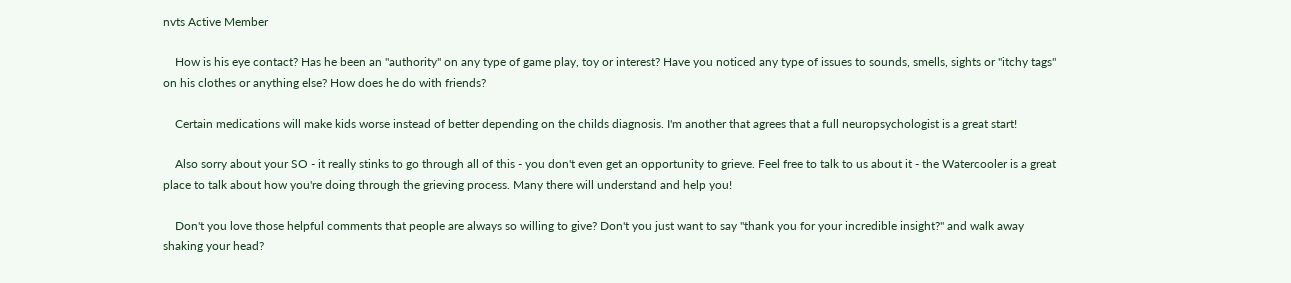nvts Active Member

    How is his eye contact? Has he been an "authority" on any type of game play, toy or interest? Have you noticed any type of issues to sounds, smells, sights or "itchy tags" on his clothes or anything else? How does he do with friends?

    Certain medications will make kids worse instead of better depending on the childs diagnosis. I'm another that agrees that a full neuropsychologist is a great start!

    Also sorry about your SO - it really stinks to go through all of this - you don't even get an opportunity to grieve. Feel free to talk to us about it - the Watercooler is a great place to talk about how you're doing through the grieving process. Many there will understand and help you!

    Don't you love those helpful comments that people are always so willing to give? Don't you just want to say "thank you for your incredible insight?" and walk away shaking your head?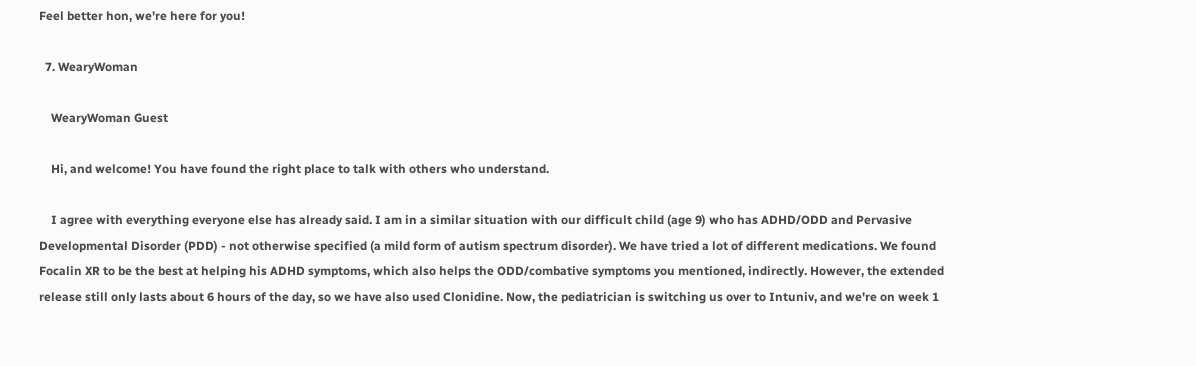Feel better hon, we're here for you!

  7. WearyWoman

    WearyWoman Guest

    Hi, and welcome! You have found the right place to talk with others who understand.

    I agree with everything everyone else has already said. I am in a similar situation with our difficult child (age 9) who has ADHD/ODD and Pervasive Developmental Disorder (PDD) - not otherwise specified (a mild form of autism spectrum disorder). We have tried a lot of different medications. We found Focalin XR to be the best at helping his ADHD symptoms, which also helps the ODD/combative symptoms you mentioned, indirectly. However, the extended release still only lasts about 6 hours of the day, so we have also used Clonidine. Now, the pediatrician is switching us over to Intuniv, and we're on week 1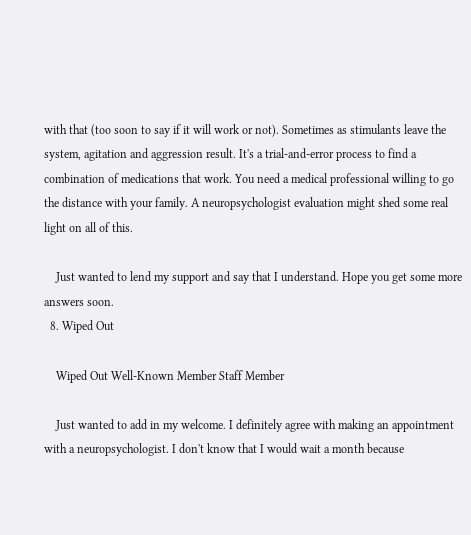with that (too soon to say if it will work or not). Sometimes as stimulants leave the system, agitation and aggression result. It's a trial-and-error process to find a combination of medications that work. You need a medical professional willing to go the distance with your family. A neuropsychologist evaluation might shed some real light on all of this.

    Just wanted to lend my support and say that I understand. Hope you get some more answers soon.
  8. Wiped Out

    Wiped Out Well-Known Member Staff Member

    Just wanted to add in my welcome. I definitely agree with making an appointment with a neuropsychologist. I don't know that I would wait a month because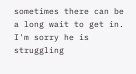sometimes there can be a long wait to get in. I'm sorry he is struggling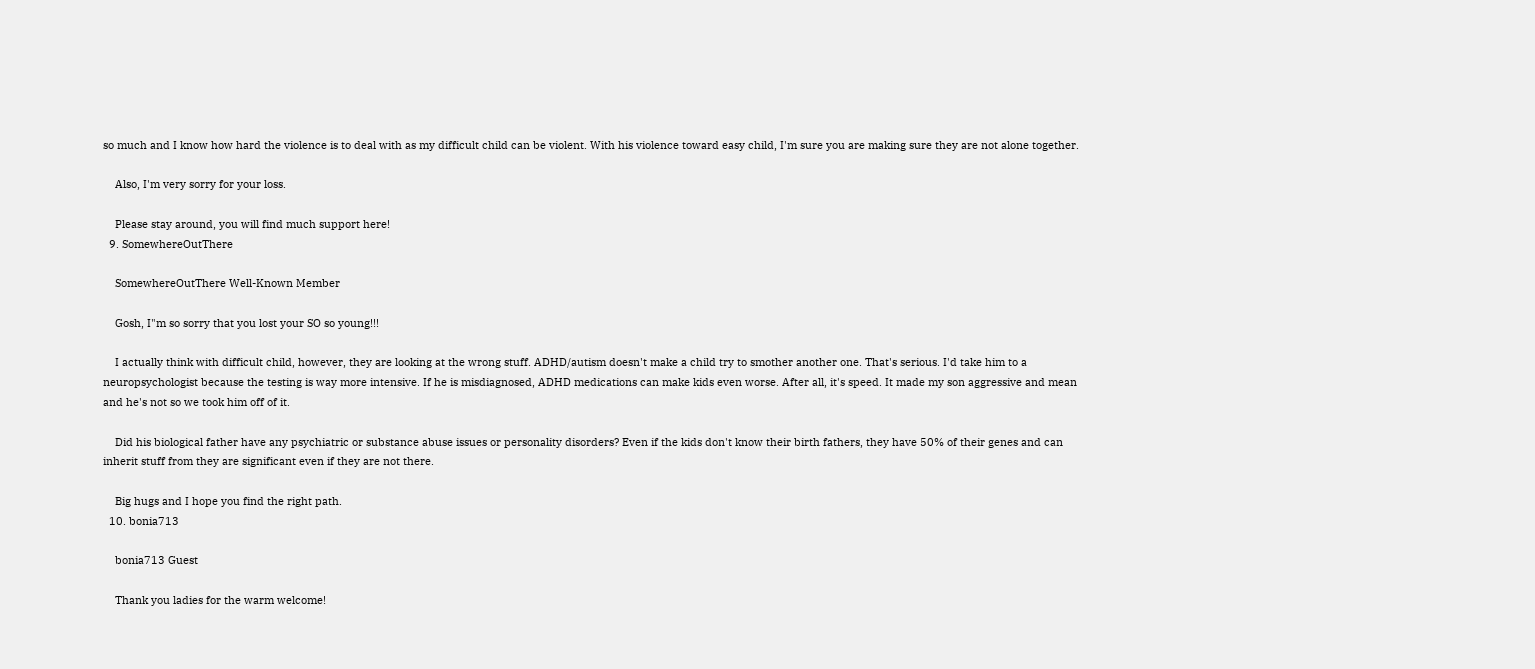so much and I know how hard the violence is to deal with as my difficult child can be violent. With his violence toward easy child, I'm sure you are making sure they are not alone together.

    Also, I'm very sorry for your loss.

    Please stay around, you will find much support here!
  9. SomewhereOutThere

    SomewhereOutThere Well-Known Member

    Gosh, I"m so sorry that you lost your SO so young!!!

    I actually think with difficult child, however, they are looking at the wrong stuff. ADHD/autism doesn't make a child try to smother another one. That's serious. I'd take him to a neuropsychologist because the testing is way more intensive. If he is misdiagnosed, ADHD medications can make kids even worse. After all, it's speed. It made my son aggressive and mean and he's not so we took him off of it.

    Did his biological father have any psychiatric or substance abuse issues or personality disorders? Even if the kids don't know their birth fathers, they have 50% of their genes and can inherit stuff from they are significant even if they are not there.

    Big hugs and I hope you find the right path.
  10. bonia713

    bonia713 Guest

    Thank you ladies for the warm welcome!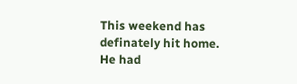This weekend has definately hit home. He had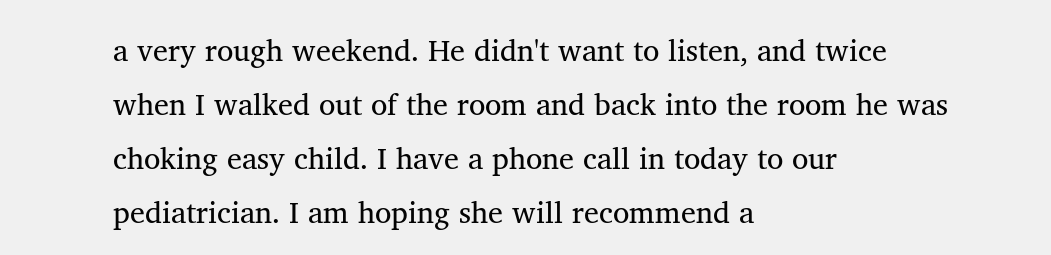a very rough weekend. He didn't want to listen, and twice when I walked out of the room and back into the room he was choking easy child. I have a phone call in today to our pediatrician. I am hoping she will recommend a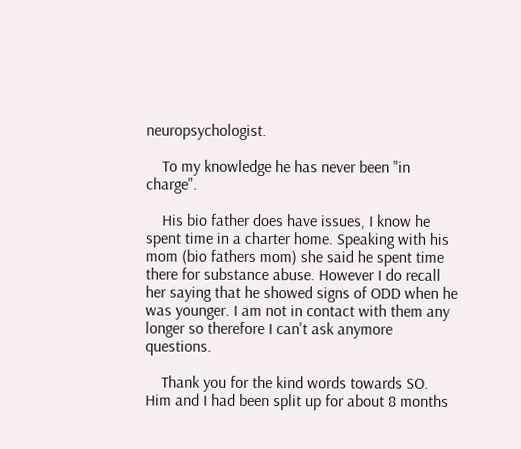neuropsychologist.

    To my knowledge he has never been "in charge".

    His bio father does have issues, I know he spent time in a charter home. Speaking with his mom (bio fathers mom) she said he spent time there for substance abuse. However I do recall her saying that he showed signs of ODD when he was younger. I am not in contact with them any longer so therefore I can't ask anymore questions.

    Thank you for the kind words towards SO. Him and I had been split up for about 8 months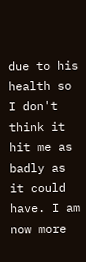due to his health so I don't think it hit me as badly as it could have. I am now more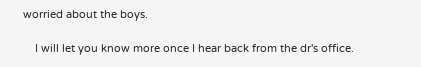worried about the boys.

    I will let you know more once I hear back from the dr's office.